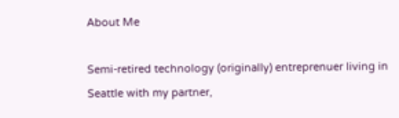About Me

Semi-retired technology (originally) entreprenuer living in Seattle with my partner,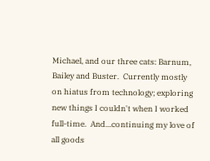Michael, and our three cats: Barnum, Bailey and Buster.  Currently mostly on hiatus from technology; exploring new things I couldn't when I worked full-time.  And...continuing my love of all goods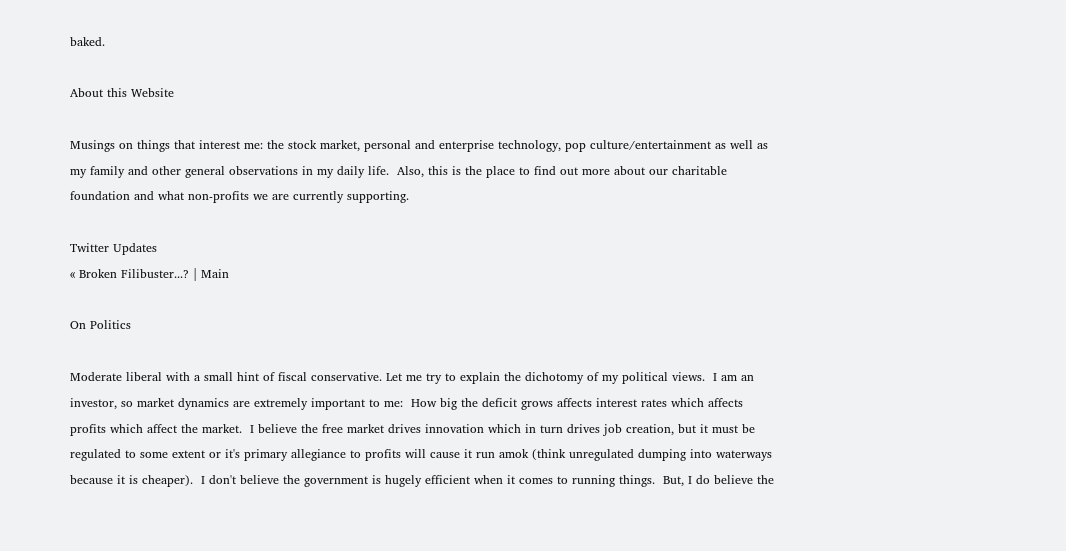baked.

About this Website

Musings on things that interest me: the stock market, personal and enterprise technology, pop culture/entertainment as well as my family and other general observations in my daily life.  Also, this is the place to find out more about our charitable foundation and what non-profits we are currently supporting.

Twitter Updates
« Broken Filibuster...? | Main

On Politics

Moderate liberal with a small hint of fiscal conservative. Let me try to explain the dichotomy of my political views.  I am an investor, so market dynamics are extremely important to me:  How big the deficit grows affects interest rates which affects profits which affect the market.  I believe the free market drives innovation which in turn drives job creation, but it must be regulated to some extent or it's primary allegiance to profits will cause it run amok (think unregulated dumping into waterways because it is cheaper).  I don't believe the government is hugely efficient when it comes to running things.  But, I do believe the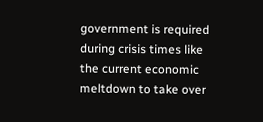government is required during crisis times like the current economic meltdown to take over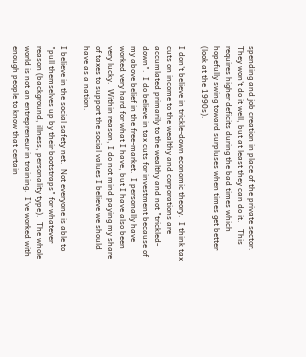spending and job creation in place of the private sector.   They won't do it well, but at least they can do it.   This requires higher deficits during the bad times which hopefully swing toward surpluses when times get better (look at the 1990s).

I don't believe in trickle-down economic theory.  I think tax cuts on income to the wealthy and corporations are accumlated primarily to the wealthy and not "trickled-down".  I do believe in tax cuts for investment because of my above belief in the free-market.  I personally have worked very hard for what I have, but I have also been very lucky.  Within reason, I do not mind paying my share of taxes to support the social values I believe we should have as a nation.

I believe in the social safety net.  Not everyone is able to "pull themselves up by their bootstraps" for whatever reason (background, illness, personality type).  The whole world is not an entrepreneur in training.  I've worked with enough people to know that certain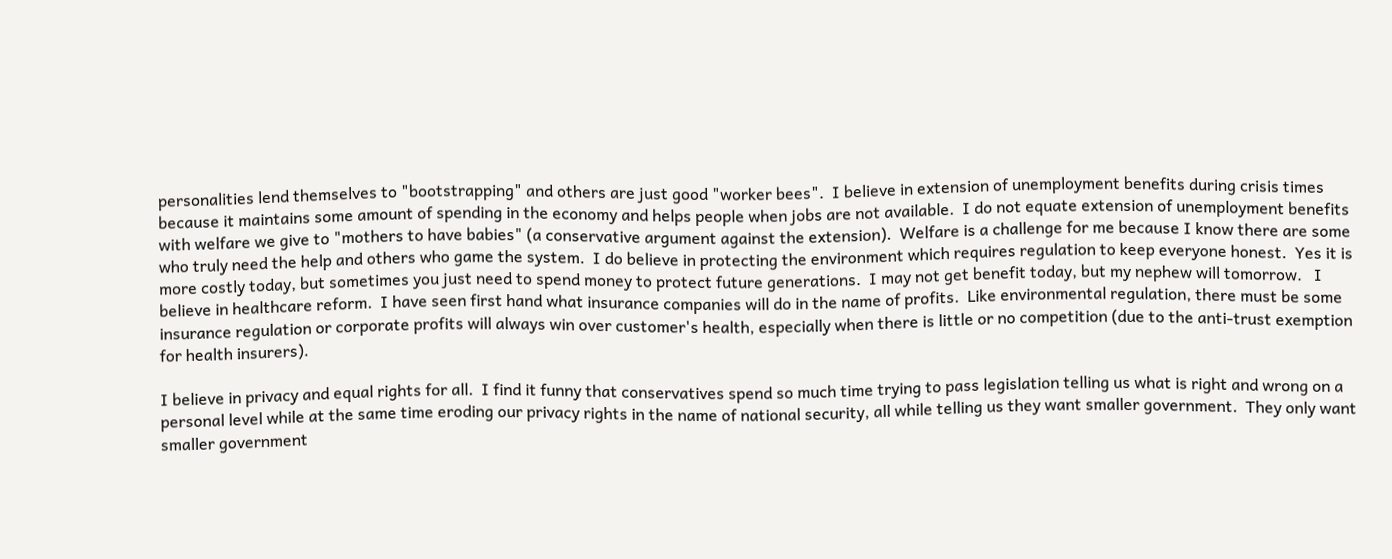personalities lend themselves to "bootstrapping" and others are just good "worker bees".  I believe in extension of unemployment benefits during crisis times because it maintains some amount of spending in the economy and helps people when jobs are not available.  I do not equate extension of unemployment benefits with welfare we give to "mothers to have babies" (a conservative argument against the extension).  Welfare is a challenge for me because I know there are some who truly need the help and others who game the system.  I do believe in protecting the environment which requires regulation to keep everyone honest.  Yes it is more costly today, but sometimes you just need to spend money to protect future generations.  I may not get benefit today, but my nephew will tomorrow.   I believe in healthcare reform.  I have seen first hand what insurance companies will do in the name of profits.  Like environmental regulation, there must be some insurance regulation or corporate profits will always win over customer's health, especially when there is little or no competition (due to the anti-trust exemption for health insurers).

I believe in privacy and equal rights for all.  I find it funny that conservatives spend so much time trying to pass legislation telling us what is right and wrong on a personal level while at the same time eroding our privacy rights in the name of national security, all while telling us they want smaller government.  They only want smaller government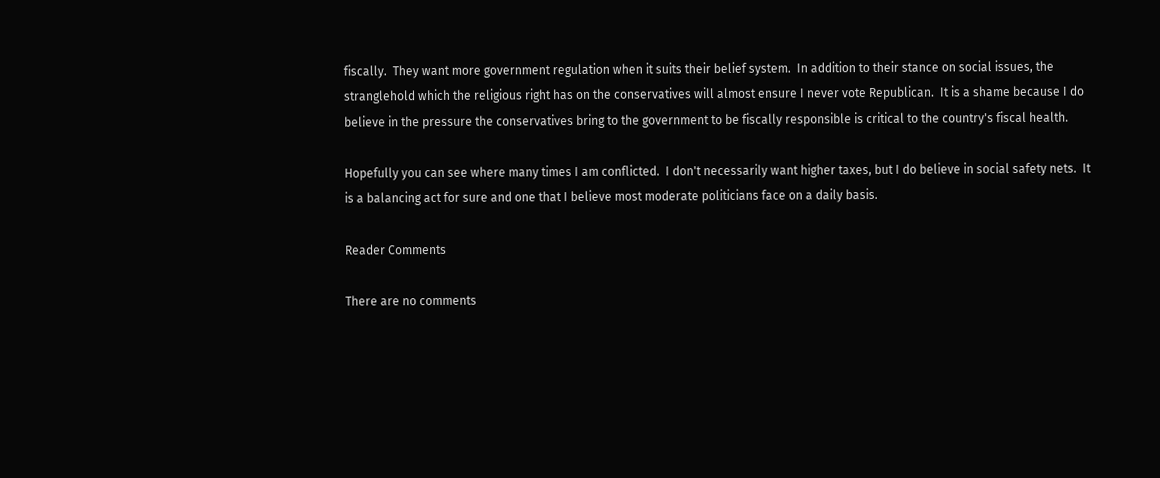fiscally.  They want more government regulation when it suits their belief system.  In addition to their stance on social issues, the stranglehold which the religious right has on the conservatives will almost ensure I never vote Republican.  It is a shame because I do believe in the pressure the conservatives bring to the government to be fiscally responsible is critical to the country's fiscal health.

Hopefully you can see where many times I am conflicted.  I don't necessarily want higher taxes, but I do believe in social safety nets.  It is a balancing act for sure and one that I believe most moderate politicians face on a daily basis.

Reader Comments

There are no comments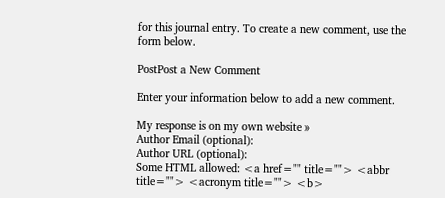for this journal entry. To create a new comment, use the form below.

PostPost a New Comment

Enter your information below to add a new comment.

My response is on my own website »
Author Email (optional):
Author URL (optional):
Some HTML allowed: <a href="" title=""> <abbr title=""> <acronym title=""> <b>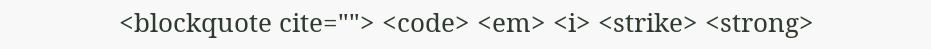<blockquote cite=""> <code> <em> <i> <strike> <strong>